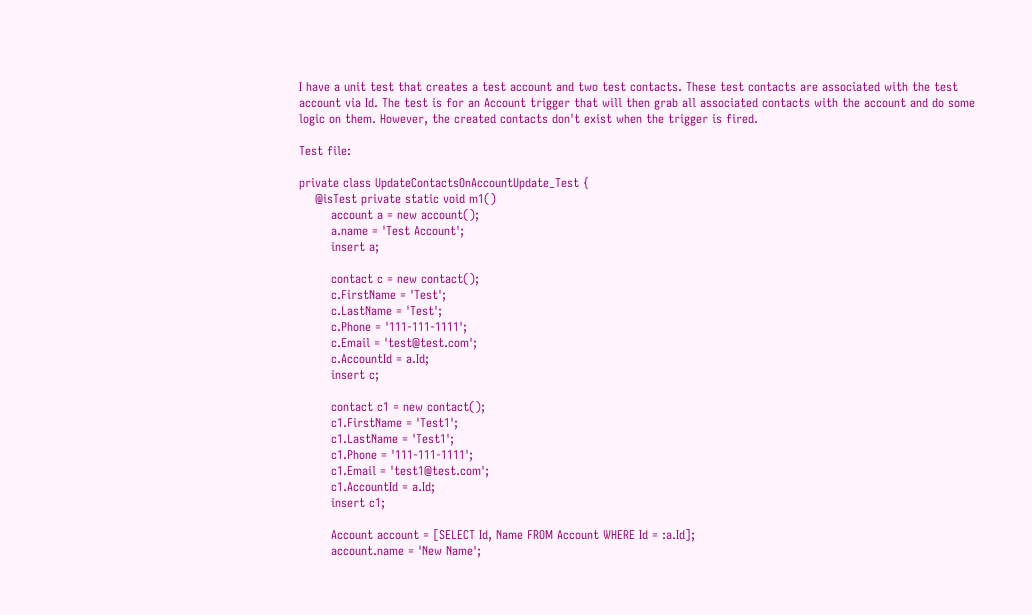I have a unit test that creates a test account and two test contacts. These test contacts are associated with the test account via Id. The test is for an Account trigger that will then grab all associated contacts with the account and do some logic on them. However, the created contacts don't exist when the trigger is fired.

Test file:

private class UpdateContactsOnAccountUpdate_Test {
    @isTest private static void m1()
        account a = new account();
        a.name = 'Test Account';
        insert a;

        contact c = new contact();
        c.FirstName = 'Test';
        c.LastName = 'Test';
        c.Phone = '111-111-1111';
        c.Email = 'test@test.com';
        c.AccountId = a.Id;
        insert c;

        contact c1 = new contact();
        c1.FirstName = 'Test1';
        c1.LastName = 'Test1';
        c1.Phone = '111-111-1111';
        c1.Email = 'test1@test.com';
        c1.AccountId = a.Id;
        insert c1;

        Account account = [SELECT Id, Name FROM Account WHERE Id = :a.Id];
        account.name = 'New Name';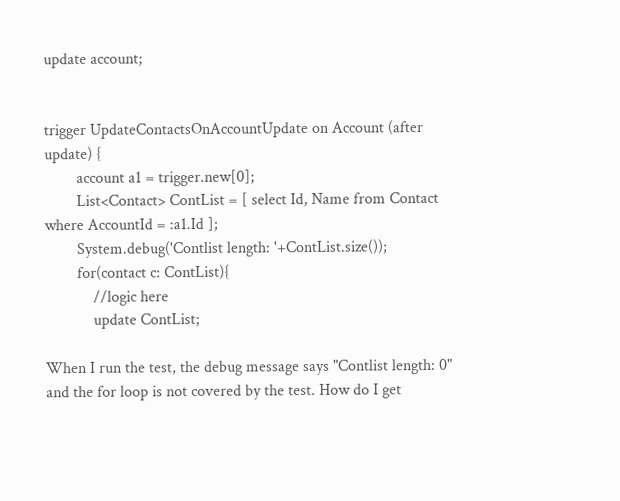update account;


trigger UpdateContactsOnAccountUpdate on Account (after update) {
        account a1 = trigger.new[0];
        List<Contact> ContList = [ select Id, Name from Contact where AccountId = :a1.Id ];
        System.debug('Contlist length: '+ContList.size());
        for(contact c: ContList){
            //logic here
            update ContList;

When I run the test, the debug message says "Contlist length: 0" and the for loop is not covered by the test. How do I get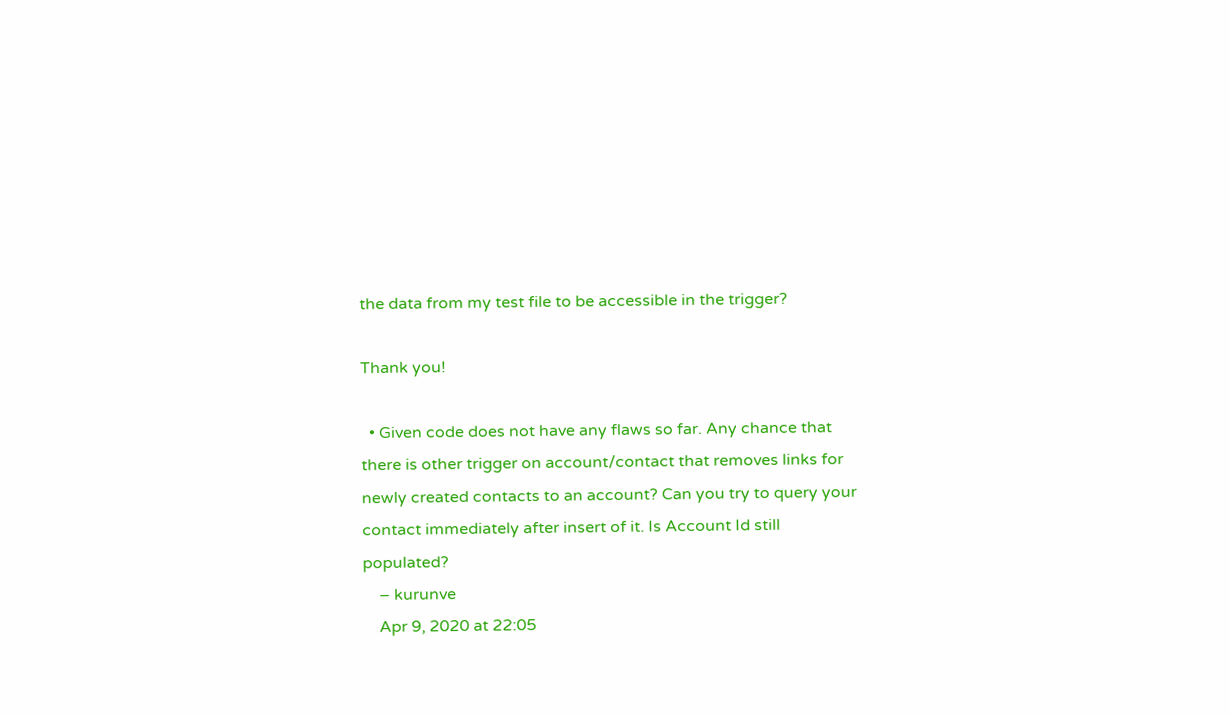the data from my test file to be accessible in the trigger?

Thank you!

  • Given code does not have any flaws so far. Any chance that there is other trigger on account/contact that removes links for newly created contacts to an account? Can you try to query your contact immediately after insert of it. Is Account Id still populated?
    – kurunve
    Apr 9, 2020 at 22:05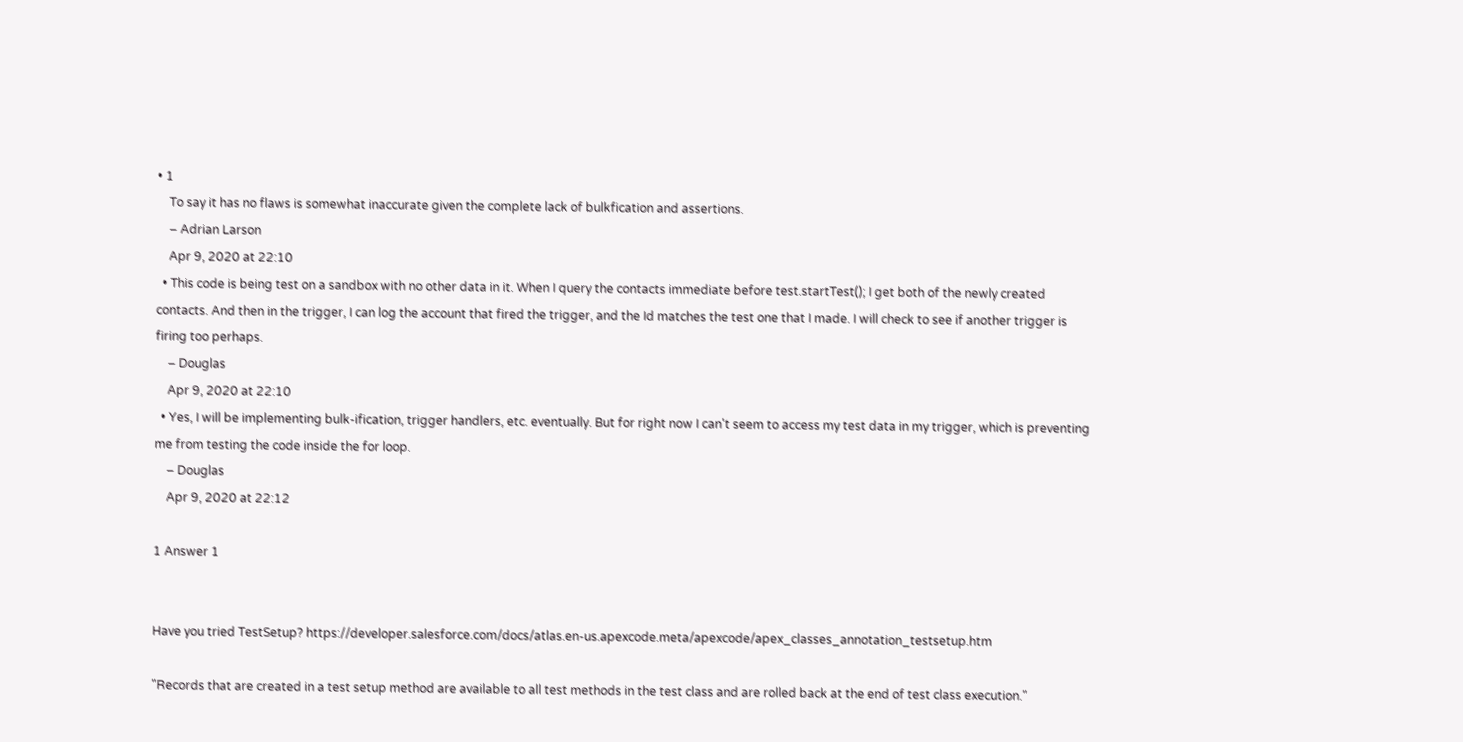• 1
    To say it has no flaws is somewhat inaccurate given the complete lack of bulkfication and assertions.
    – Adrian Larson
    Apr 9, 2020 at 22:10
  • This code is being test on a sandbox with no other data in it. When I query the contacts immediate before test.startTest(); I get both of the newly created contacts. And then in the trigger, I can log the account that fired the trigger, and the Id matches the test one that I made. I will check to see if another trigger is firing too perhaps.
    – Douglas
    Apr 9, 2020 at 22:10
  • Yes, I will be implementing bulk-ification, trigger handlers, etc. eventually. But for right now I can't seem to access my test data in my trigger, which is preventing me from testing the code inside the for loop.
    – Douglas
    Apr 9, 2020 at 22:12

1 Answer 1


Have you tried TestSetup? https://developer.salesforce.com/docs/atlas.en-us.apexcode.meta/apexcode/apex_classes_annotation_testsetup.htm

"Records that are created in a test setup method are available to all test methods in the test class and are rolled back at the end of test class execution."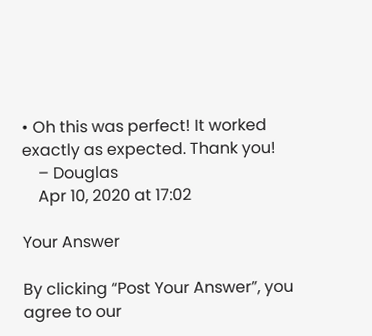• Oh this was perfect! It worked exactly as expected. Thank you!
    – Douglas
    Apr 10, 2020 at 17:02

Your Answer

By clicking “Post Your Answer”, you agree to our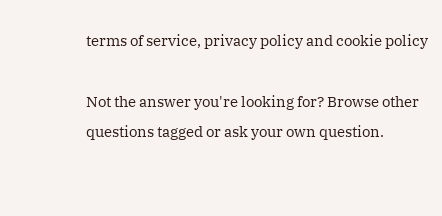terms of service, privacy policy and cookie policy

Not the answer you're looking for? Browse other questions tagged or ask your own question.